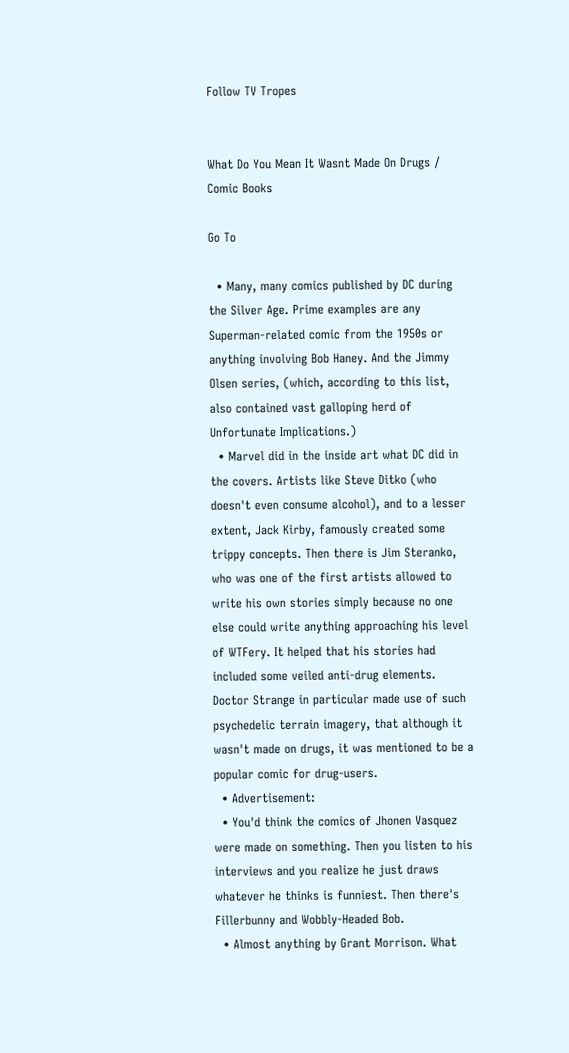Follow TV Tropes


What Do You Mean It Wasnt Made On Drugs / Comic Books

Go To

  • Many, many comics published by DC during the Silver Age. Prime examples are any Superman-related comic from the 1950s or anything involving Bob Haney. And the Jimmy Olsen series, (which, according to this list, also contained vast galloping herd of Unfortunate Implications.)
  • Marvel did in the inside art what DC did in the covers. Artists like Steve Ditko (who doesn't even consume alcohol), and to a lesser extent, Jack Kirby, famously created some trippy concepts. Then there is Jim Steranko, who was one of the first artists allowed to write his own stories simply because no one else could write anything approaching his level of WTFery. It helped that his stories had included some veiled anti-drug elements. Doctor Strange in particular made use of such psychedelic terrain imagery, that although it wasn't made on drugs, it was mentioned to be a popular comic for drug-users.
  • Advertisement:
  • You'd think the comics of Jhonen Vasquez were made on something. Then you listen to his interviews and you realize he just draws whatever he thinks is funniest. Then there's Fillerbunny and Wobbly-Headed Bob.
  • Almost anything by Grant Morrison. What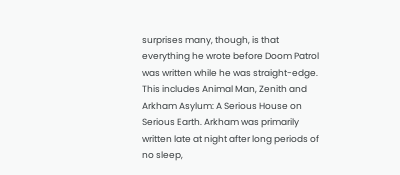surprises many, though, is that everything he wrote before Doom Patrol was written while he was straight-edge. This includes Animal Man, Zenith and Arkham Asylum: A Serious House on Serious Earth. Arkham was primarily written late at night after long periods of no sleep,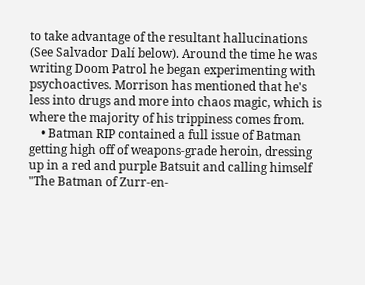to take advantage of the resultant hallucinations (See Salvador Dalí below). Around the time he was writing Doom Patrol he began experimenting with psychoactives. Morrison has mentioned that he's less into drugs and more into chaos magic, which is where the majority of his trippiness comes from.
    • Batman RIP contained a full issue of Batman getting high off of weapons-grade heroin, dressing up in a red and purple Batsuit and calling himself "The Batman of Zurr-en-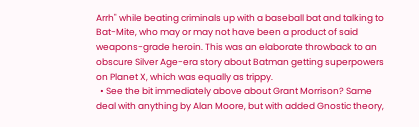Arrh" while beating criminals up with a baseball bat and talking to Bat-Mite, who may or may not have been a product of said weapons-grade heroin. This was an elaborate throwback to an obscure Silver Age-era story about Batman getting superpowers on Planet X, which was equally as trippy.
  • See the bit immediately above about Grant Morrison? Same deal with anything by Alan Moore, but with added Gnostic theory,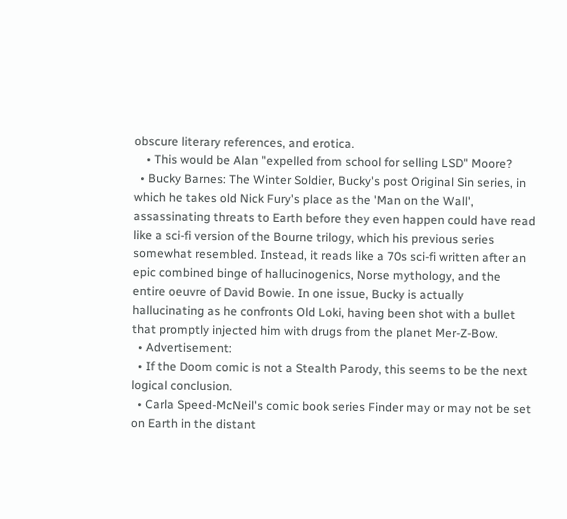obscure literary references, and erotica.
    • This would be Alan "expelled from school for selling LSD" Moore?
  • Bucky Barnes: The Winter Soldier, Bucky's post Original Sin series, in which he takes old Nick Fury's place as the 'Man on the Wall', assassinating threats to Earth before they even happen could have read like a sci-fi version of the Bourne trilogy, which his previous series somewhat resembled. Instead, it reads like a 70s sci-fi written after an epic combined binge of hallucinogenics, Norse mythology, and the entire oeuvre of David Bowie. In one issue, Bucky is actually hallucinating as he confronts Old Loki, having been shot with a bullet that promptly injected him with drugs from the planet Mer-Z-Bow.
  • Advertisement:
  • If the Doom comic is not a Stealth Parody, this seems to be the next logical conclusion.
  • Carla Speed-McNeil's comic book series Finder may or may not be set on Earth in the distant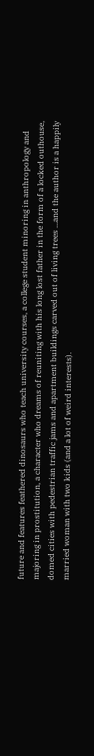future and features feathered dinosaurs who teach university courses, a college student minoring in anthropology and majoring in prostitution, a character who dreams of reuniting with his long lost father in the form of a locked outhouse, domed cities with pedestrian traffic jams and apartment buildings carved out of living trees ...and the author is a happily married woman with two kids (and a lot of weird interests).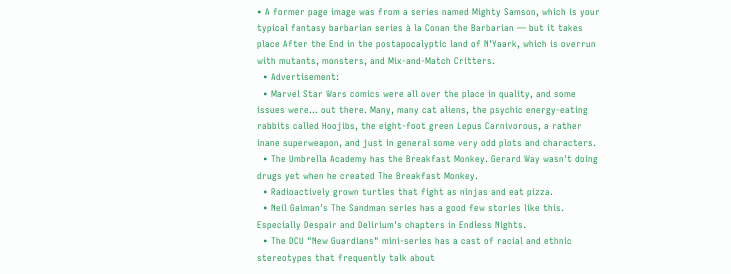• A former page image was from a series named Mighty Samson, which is your typical fantasy barbarian series à la Conan the Barbarian — but it takes place After the End in the postapocalyptic land of N'Yaark, which is overrun with mutants, monsters, and Mix-and-Match Critters.
  • Advertisement:
  • Marvel Star Wars comics were all over the place in quality, and some issues were... out there. Many, many cat aliens, the psychic energy-eating rabbits called Hoojibs, the eight-foot green Lepus Carnivorous, a rather inane superweapon, and just in general some very odd plots and characters.
  • The Umbrella Academy has the Breakfast Monkey. Gerard Way wasn't doing drugs yet when he created The Breakfast Monkey.
  • Radioactively grown turtles that fight as ninjas and eat pizza.
  • Neil Gaiman's The Sandman series has a good few stories like this. Especially Despair and Delirium's chapters in Endless Nights.
  • The DCU "New Guardians" mini-series has a cast of racial and ethnic stereotypes that frequently talk about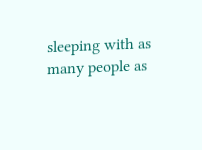sleeping with as many people as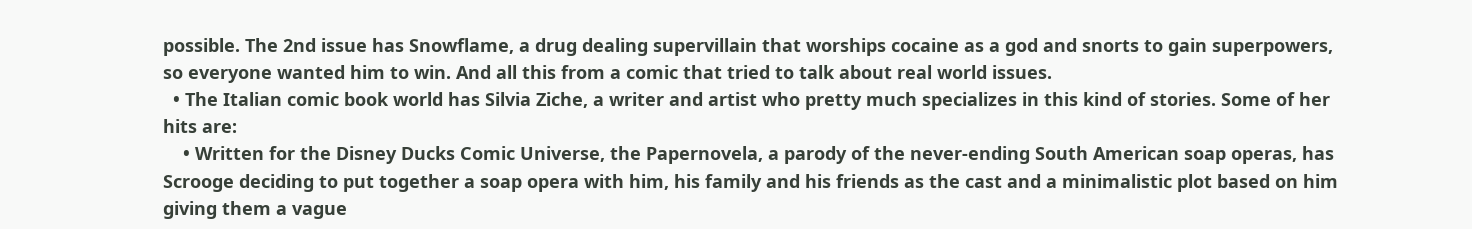possible. The 2nd issue has Snowflame, a drug dealing supervillain that worships cocaine as a god and snorts to gain superpowers, so everyone wanted him to win. And all this from a comic that tried to talk about real world issues.
  • The Italian comic book world has Silvia Ziche, a writer and artist who pretty much specializes in this kind of stories. Some of her hits are:
    • Written for the Disney Ducks Comic Universe, the Papernovela, a parody of the never-ending South American soap operas, has Scrooge deciding to put together a soap opera with him, his family and his friends as the cast and a minimalistic plot based on him giving them a vague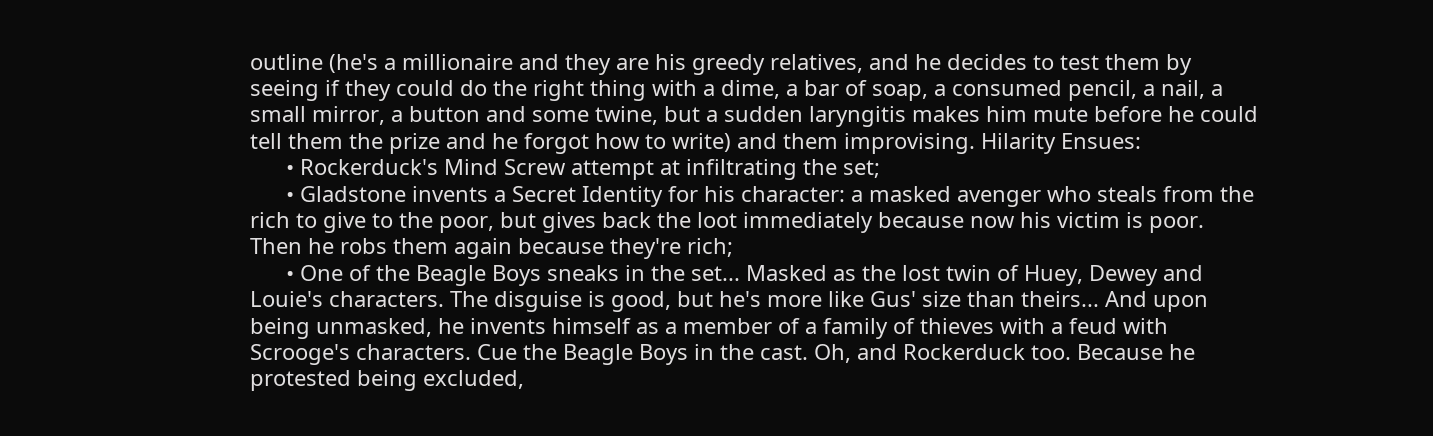outline (he's a millionaire and they are his greedy relatives, and he decides to test them by seeing if they could do the right thing with a dime, a bar of soap, a consumed pencil, a nail, a small mirror, a button and some twine, but a sudden laryngitis makes him mute before he could tell them the prize and he forgot how to write) and them improvising. Hilarity Ensues:
      • Rockerduck's Mind Screw attempt at infiltrating the set;
      • Gladstone invents a Secret Identity for his character: a masked avenger who steals from the rich to give to the poor, but gives back the loot immediately because now his victim is poor. Then he robs them again because they're rich;
      • One of the Beagle Boys sneaks in the set... Masked as the lost twin of Huey, Dewey and Louie's characters. The disguise is good, but he's more like Gus' size than theirs... And upon being unmasked, he invents himself as a member of a family of thieves with a feud with Scrooge's characters. Cue the Beagle Boys in the cast. Oh, and Rockerduck too. Because he protested being excluded,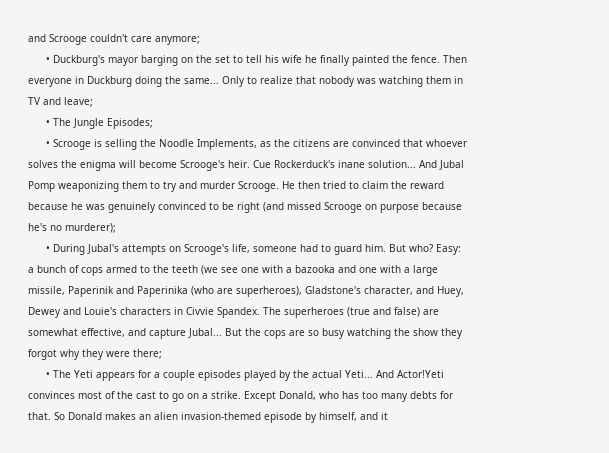and Scrooge couldn't care anymore;
      • Duckburg's mayor barging on the set to tell his wife he finally painted the fence. Then everyone in Duckburg doing the same... Only to realize that nobody was watching them in TV and leave;
      • The Jungle Episodes;
      • Scrooge is selling the Noodle Implements, as the citizens are convinced that whoever solves the enigma will become Scrooge's heir. Cue Rockerduck's inane solution... And Jubal Pomp weaponizing them to try and murder Scrooge. He then tried to claim the reward because he was genuinely convinced to be right (and missed Scrooge on purpose because he's no murderer);
      • During Jubal's attempts on Scrooge's life, someone had to guard him. But who? Easy: a bunch of cops armed to the teeth (we see one with a bazooka and one with a large missile, Paperinik and Paperinika (who are superheroes), Gladstone's character, and Huey, Dewey and Louie's characters in Civvie Spandex. The superheroes (true and false) are somewhat effective, and capture Jubal... But the cops are so busy watching the show they forgot why they were there;
      • The Yeti appears for a couple episodes played by the actual Yeti... And Actor!Yeti convinces most of the cast to go on a strike. Except Donald, who has too many debts for that. So Donald makes an alien invasion-themed episode by himself, and it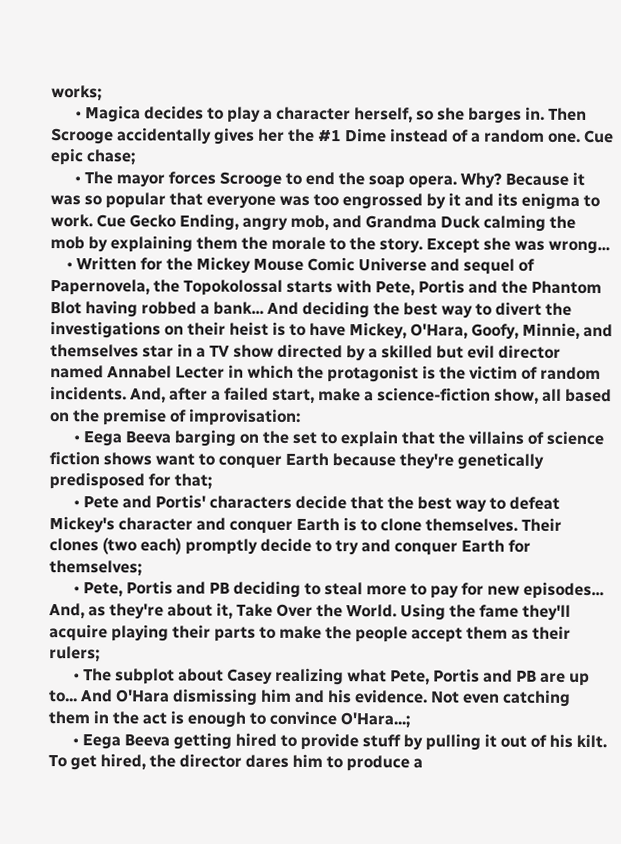works;
      • Magica decides to play a character herself, so she barges in. Then Scrooge accidentally gives her the #1 Dime instead of a random one. Cue epic chase;
      • The mayor forces Scrooge to end the soap opera. Why? Because it was so popular that everyone was too engrossed by it and its enigma to work. Cue Gecko Ending, angry mob, and Grandma Duck calming the mob by explaining them the morale to the story. Except she was wrong...
    • Written for the Mickey Mouse Comic Universe and sequel of Papernovela, the Topokolossal starts with Pete, Portis and the Phantom Blot having robbed a bank... And deciding the best way to divert the investigations on their heist is to have Mickey, O'Hara, Goofy, Minnie, and themselves star in a TV show directed by a skilled but evil director named Annabel Lecter in which the protagonist is the victim of random incidents. And, after a failed start, make a science-fiction show, all based on the premise of improvisation:
      • Eega Beeva barging on the set to explain that the villains of science fiction shows want to conquer Earth because they're genetically predisposed for that;
      • Pete and Portis' characters decide that the best way to defeat Mickey's character and conquer Earth is to clone themselves. Their clones (two each) promptly decide to try and conquer Earth for themselves;
      • Pete, Portis and PB deciding to steal more to pay for new episodes... And, as they're about it, Take Over the World. Using the fame they'll acquire playing their parts to make the people accept them as their rulers;
      • The subplot about Casey realizing what Pete, Portis and PB are up to... And O'Hara dismissing him and his evidence. Not even catching them in the act is enough to convince O'Hara...;
      • Eega Beeva getting hired to provide stuff by pulling it out of his kilt. To get hired, the director dares him to produce a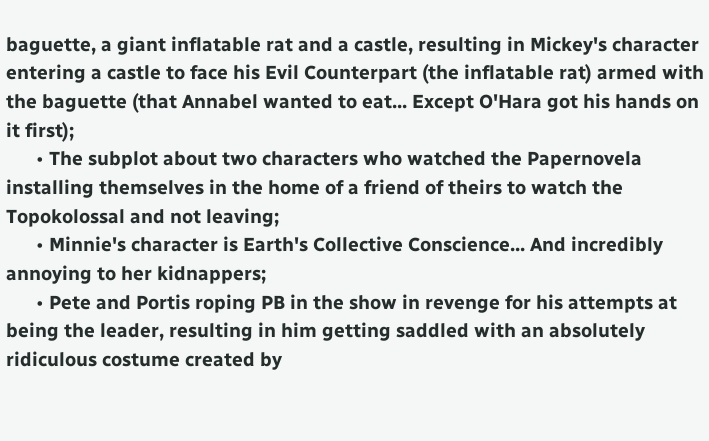baguette, a giant inflatable rat and a castle, resulting in Mickey's character entering a castle to face his Evil Counterpart (the inflatable rat) armed with the baguette (that Annabel wanted to eat... Except O'Hara got his hands on it first);
      • The subplot about two characters who watched the Papernovela installing themselves in the home of a friend of theirs to watch the Topokolossal and not leaving;
      • Minnie's character is Earth's Collective Conscience... And incredibly annoying to her kidnappers;
      • Pete and Portis roping PB in the show in revenge for his attempts at being the leader, resulting in him getting saddled with an absolutely ridiculous costume created by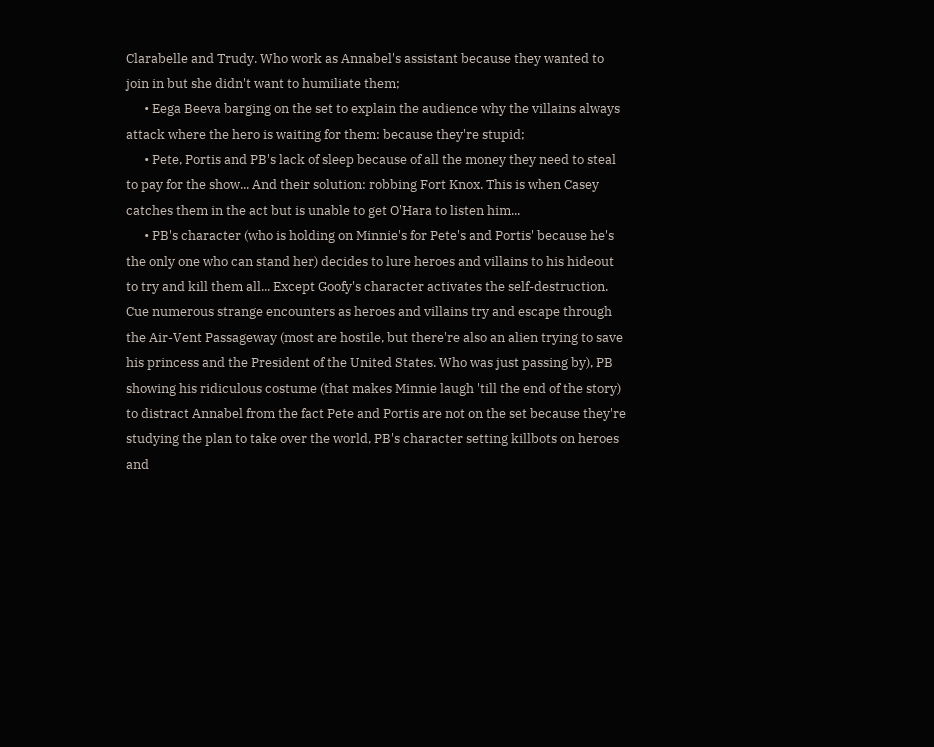Clarabelle and Trudy. Who work as Annabel's assistant because they wanted to join in but she didn't want to humiliate them;
      • Eega Beeva barging on the set to explain the audience why the villains always attack where the hero is waiting for them: because they're stupid;
      • Pete, Portis and PB's lack of sleep because of all the money they need to steal to pay for the show... And their solution: robbing Fort Knox. This is when Casey catches them in the act but is unable to get O'Hara to listen him...
      • PB's character (who is holding on Minnie's for Pete's and Portis' because he's the only one who can stand her) decides to lure heroes and villains to his hideout to try and kill them all... Except Goofy's character activates the self-destruction. Cue numerous strange encounters as heroes and villains try and escape through the Air-Vent Passageway (most are hostile, but there're also an alien trying to save his princess and the President of the United States. Who was just passing by), PB showing his ridiculous costume (that makes Minnie laugh 'till the end of the story) to distract Annabel from the fact Pete and Portis are not on the set because they're studying the plan to take over the world, PB's character setting killbots on heroes and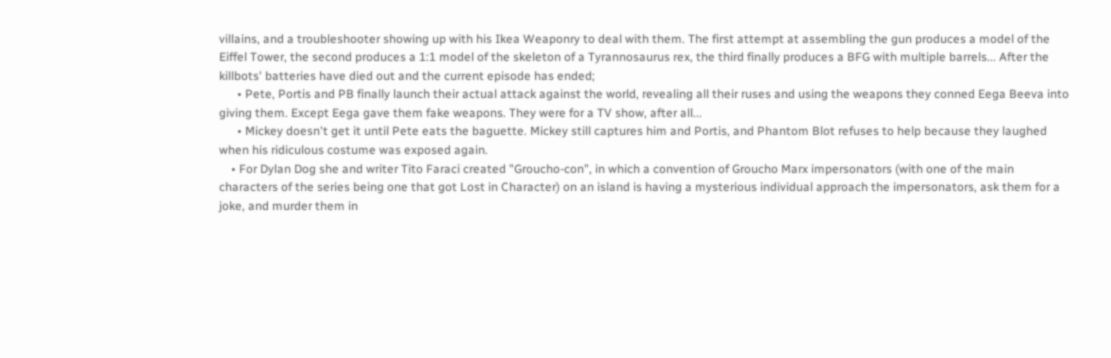villains, and a troubleshooter showing up with his Ikea Weaponry to deal with them. The first attempt at assembling the gun produces a model of the Eiffel Tower, the second produces a 1:1 model of the skeleton of a Tyrannosaurus rex, the third finally produces a BFG with multiple barrels... After the killbots' batteries have died out and the current episode has ended;
      • Pete, Portis and PB finally launch their actual attack against the world, revealing all their ruses and using the weapons they conned Eega Beeva into giving them. Except Eega gave them fake weapons. They were for a TV show, after all...
      • Mickey doesn't get it until Pete eats the baguette. Mickey still captures him and Portis, and Phantom Blot refuses to help because they laughed when his ridiculous costume was exposed again.
    • For Dylan Dog she and writer Tito Faraci created "Groucho-con", in which a convention of Groucho Marx impersonators (with one of the main characters of the series being one that got Lost in Character) on an island is having a mysterious individual approach the impersonators, ask them for a joke, and murder them in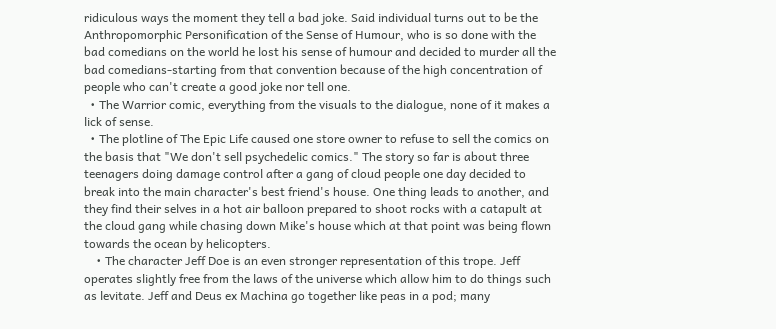ridiculous ways the moment they tell a bad joke. Said individual turns out to be the Anthropomorphic Personification of the Sense of Humour, who is so done with the bad comedians on the world he lost his sense of humour and decided to murder all the bad comedians-starting from that convention because of the high concentration of people who can't create a good joke nor tell one.
  • The Warrior comic, everything from the visuals to the dialogue, none of it makes a lick of sense.
  • The plotline of The Epic Life caused one store owner to refuse to sell the comics on the basis that "We don't sell psychedelic comics." The story so far is about three teenagers doing damage control after a gang of cloud people one day decided to break into the main character's best friend's house. One thing leads to another, and they find their selves in a hot air balloon prepared to shoot rocks with a catapult at the cloud gang while chasing down Mike's house which at that point was being flown towards the ocean by helicopters.
    • The character Jeff Doe is an even stronger representation of this trope. Jeff operates slightly free from the laws of the universe which allow him to do things such as levitate. Jeff and Deus ex Machina go together like peas in a pod; many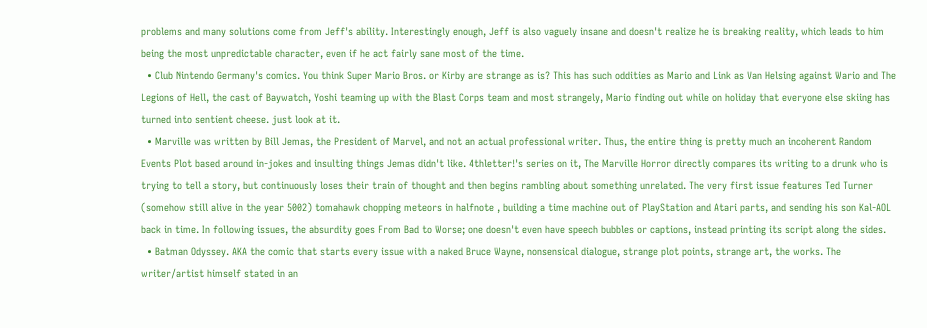problems and many solutions come from Jeff's ability. Interestingly enough, Jeff is also vaguely insane and doesn't realize he is breaking reality, which leads to him being the most unpredictable character, even if he act fairly sane most of the time.
  • Club Nintendo Germany's comics. You think Super Mario Bros. or Kirby are strange as is? This has such oddities as Mario and Link as Van Helsing against Wario and The Legions of Hell, the cast of Baywatch, Yoshi teaming up with the Blast Corps team and most strangely, Mario finding out while on holiday that everyone else skiing has turned into sentient cheese. just look at it.
  • Marville was written by Bill Jemas, the President of Marvel, and not an actual professional writer. Thus, the entire thing is pretty much an incoherent Random Events Plot based around in-jokes and insulting things Jemas didn't like. 4thletter!'s series on it, The Marville Horror directly compares its writing to a drunk who is trying to tell a story, but continuously loses their train of thought and then begins rambling about something unrelated. The very first issue features Ted Turner (somehow still alive in the year 5002) tomahawk chopping meteors in halfnote , building a time machine out of PlayStation and Atari parts, and sending his son Kal-AOL back in time. In following issues, the absurdity goes From Bad to Worse; one doesn't even have speech bubbles or captions, instead printing its script along the sides.
  • Batman Odyssey. AKA the comic that starts every issue with a naked Bruce Wayne, nonsensical dialogue, strange plot points, strange art, the works. The writer/artist himself stated in an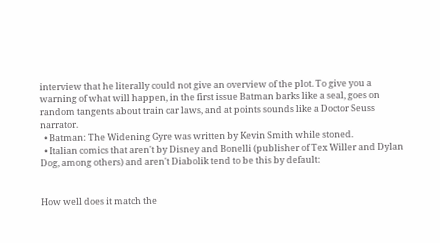interview that he literally could not give an overview of the plot. To give you a warning of what will happen, in the first issue Batman barks like a seal, goes on random tangents about train car laws, and at points sounds like a Doctor Seuss narrator.
  • Batman: The Widening Gyre was written by Kevin Smith while stoned.
  • Italian comics that aren't by Disney and Bonelli (publisher of Tex Willer and Dylan Dog, among others) and aren't Diabolik tend to be this by default:


How well does it match the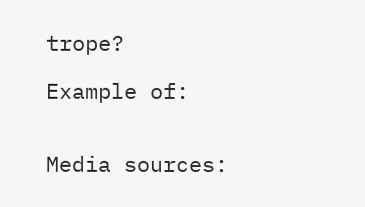trope?

Example of:


Media sources: